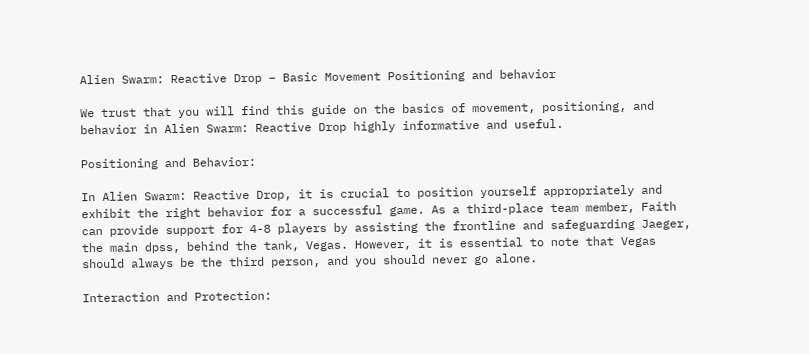Alien Swarm: Reactive Drop – Basic Movement Positioning and behavior

We trust that you will find this guide on the basics of movement, positioning, and behavior in Alien Swarm: Reactive Drop highly informative and useful.

Positioning and Behavior:

In Alien Swarm: Reactive Drop, it is crucial to position yourself appropriately and exhibit the right behavior for a successful game. As a third-place team member, Faith can provide support for 4-8 players by assisting the frontline and safeguarding Jaeger, the main dpss, behind the tank, Vegas. However, it is essential to note that Vegas should always be the third person, and you should never go alone.

Interaction and Protection: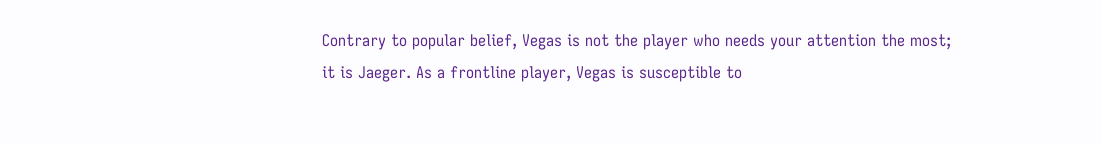Contrary to popular belief, Vegas is not the player who needs your attention the most; it is Jaeger. As a frontline player, Vegas is susceptible to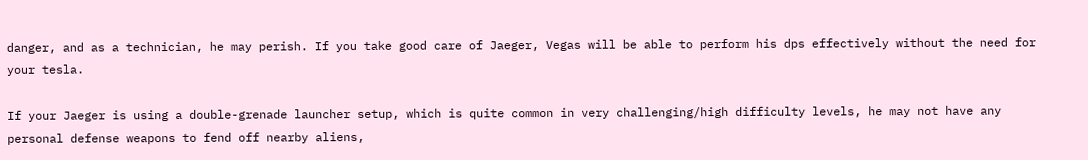danger, and as a technician, he may perish. If you take good care of Jaeger, Vegas will be able to perform his dps effectively without the need for your tesla.

If your Jaeger is using a double-grenade launcher setup, which is quite common in very challenging/high difficulty levels, he may not have any personal defense weapons to fend off nearby aliens,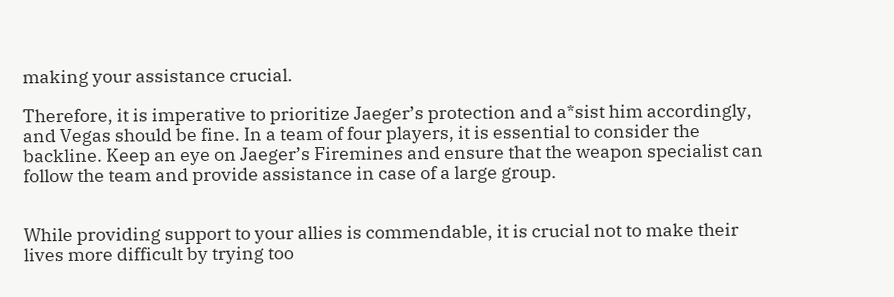making your assistance crucial.

Therefore, it is imperative to prioritize Jaeger’s protection and a*sist him accordingly, and Vegas should be fine. In a team of four players, it is essential to consider the backline. Keep an eye on Jaeger’s Firemines and ensure that the weapon specialist can follow the team and provide assistance in case of a large group.


While providing support to your allies is commendable, it is crucial not to make their lives more difficult by trying too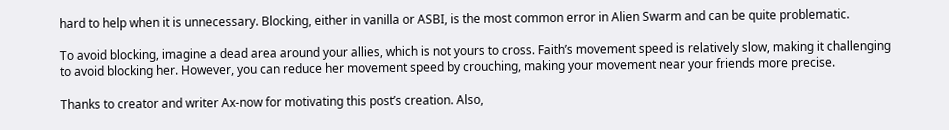hard to help when it is unnecessary. Blocking, either in vanilla or ASBI, is the most common error in Alien Swarm and can be quite problematic.

To avoid blocking, imagine a dead area around your allies, which is not yours to cross. Faith’s movement speed is relatively slow, making it challenging to avoid blocking her. However, you can reduce her movement speed by crouching, making your movement near your friends more precise.

Thanks to creator and writer Ax-now for motivating this post’s creation. Also,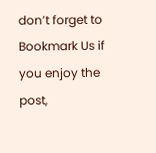don’t forget to Bookmark Us if you enjoy the post,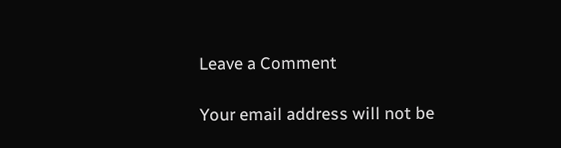Leave a Comment

Your email address will not be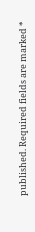published. Required fields are marked *